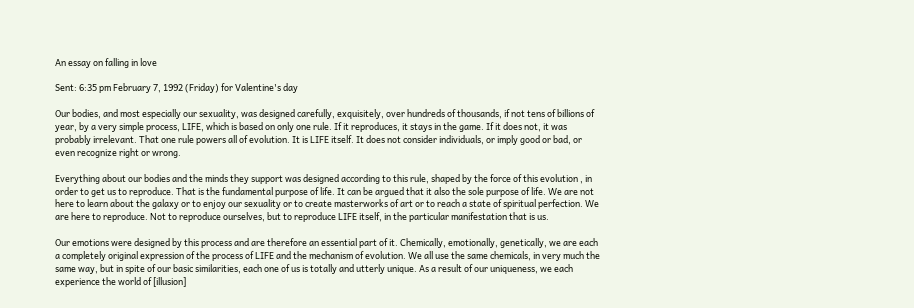An essay on falling in love

Sent: 6:35 pm February 7, 1992 (Friday) for Valentine's day

Our bodies, and most especially our sexuality, was designed carefully, exquisitely, over hundreds of thousands, if not tens of billions of year, by a very simple process, LIFE, which is based on only one rule. If it reproduces, it stays in the game. If it does not, it was probably irrelevant. That one rule powers all of evolution. It is LIFE itself. It does not consider individuals, or imply good or bad, or even recognize right or wrong.

Everything about our bodies and the minds they support was designed according to this rule, shaped by the force of this evolution , in order to get us to reproduce. That is the fundamental purpose of life. It can be argued that it also the sole purpose of life. We are not here to learn about the galaxy or to enjoy our sexuality or to create masterworks of art or to reach a state of spiritual perfection. We are here to reproduce. Not to reproduce ourselves, but to reproduce LIFE itself, in the particular manifestation that is us.

Our emotions were designed by this process and are therefore an essential part of it. Chemically, emotionally, genetically, we are each a completely original expression of the process of LIFE and the mechanism of evolution. We all use the same chemicals, in very much the same way, but in spite of our basic similarities, each one of us is totally and utterly unique. As a result of our uniqueness, we each experience the world of [illusion]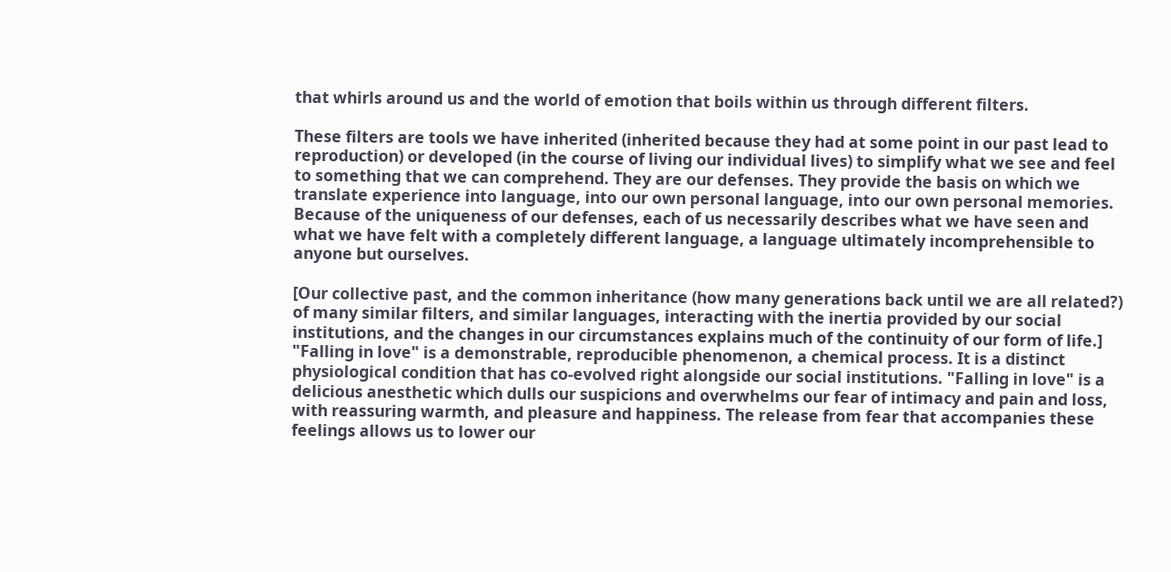that whirls around us and the world of emotion that boils within us through different filters.

These filters are tools we have inherited (inherited because they had at some point in our past lead to reproduction) or developed (in the course of living our individual lives) to simplify what we see and feel to something that we can comprehend. They are our defenses. They provide the basis on which we translate experience into language, into our own personal language, into our own personal memories. Because of the uniqueness of our defenses, each of us necessarily describes what we have seen and what we have felt with a completely different language, a language ultimately incomprehensible to anyone but ourselves.

[Our collective past, and the common inheritance (how many generations back until we are all related?) of many similar filters, and similar languages, interacting with the inertia provided by our social institutions, and the changes in our circumstances explains much of the continuity of our form of life.]
"Falling in love" is a demonstrable, reproducible phenomenon, a chemical process. It is a distinct physiological condition that has co-evolved right alongside our social institutions. "Falling in love" is a delicious anesthetic which dulls our suspicions and overwhelms our fear of intimacy and pain and loss, with reassuring warmth, and pleasure and happiness. The release from fear that accompanies these feelings allows us to lower our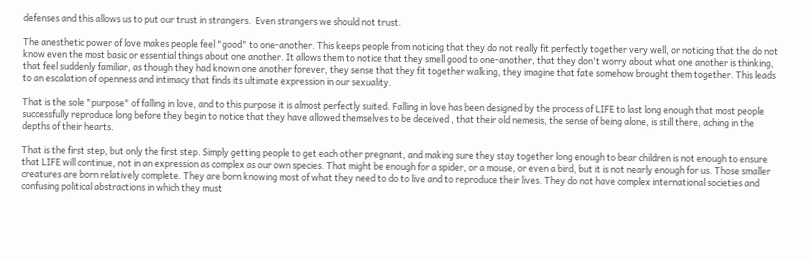defenses and this allows us to put our trust in strangers.  Even strangers we should not trust.

The anesthetic power of love makes people feel "good" to one-another. This keeps people from noticing that they do not really fit perfectly together very well, or noticing that the do not know even the most basic or essential things about one another. It allows them to notice that they smell good to one-another, that they don't worry about what one another is thinking, that feel suddenly familiar, as though they had known one another forever, they sense that they fit together walking, they imagine that fate somehow brought them together. This leads to an escalation of openness and intimacy that finds its ultimate expression in our sexuality.

That is the sole "purpose" of falling in love, and to this purpose it is almost perfectly suited. Falling in love has been designed by the process of LIFE to last long enough that most people successfully reproduce long before they begin to notice that they have allowed themselves to be deceived , that their old nemesis, the sense of being alone, is still there, aching in the depths of their hearts.

That is the first step, but only the first step. Simply getting people to get each other pregnant, and making sure they stay together long enough to bear children is not enough to ensure that LIFE will continue, not in an expression as complex as our own species. That might be enough for a spider, or a mouse, or even a bird, but it is not nearly enough for us. Those smaller creatures are born relatively complete. They are born knowing most of what they need to do to live and to reproduce their lives. They do not have complex international societies and confusing political abstractions in which they must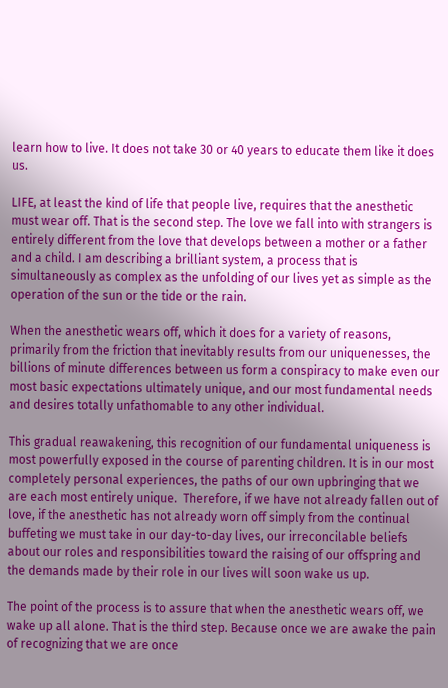learn how to live. It does not take 30 or 40 years to educate them like it does us.

LIFE, at least the kind of life that people live, requires that the anesthetic must wear off. That is the second step. The love we fall into with strangers is entirely different from the love that develops between a mother or a father and a child. I am describing a brilliant system, a process that is simultaneously as complex as the unfolding of our lives yet as simple as the operation of the sun or the tide or the rain.

When the anesthetic wears off, which it does for a variety of reasons, primarily from the friction that inevitably results from our uniquenesses, the billions of minute differences between us form a conspiracy to make even our most basic expectations ultimately unique, and our most fundamental needs and desires totally unfathomable to any other individual.

This gradual reawakening, this recognition of our fundamental uniqueness is most powerfully exposed in the course of parenting children. It is in our most completely personal experiences, the paths of our own upbringing that we are each most entirely unique.  Therefore, if we have not already fallen out of love, if the anesthetic has not already worn off simply from the continual buffeting we must take in our day-to-day lives, our irreconcilable beliefs about our roles and responsibilities toward the raising of our offspring and the demands made by their role in our lives will soon wake us up.

The point of the process is to assure that when the anesthetic wears off, we wake up all alone. That is the third step. Because once we are awake the pain of recognizing that we are once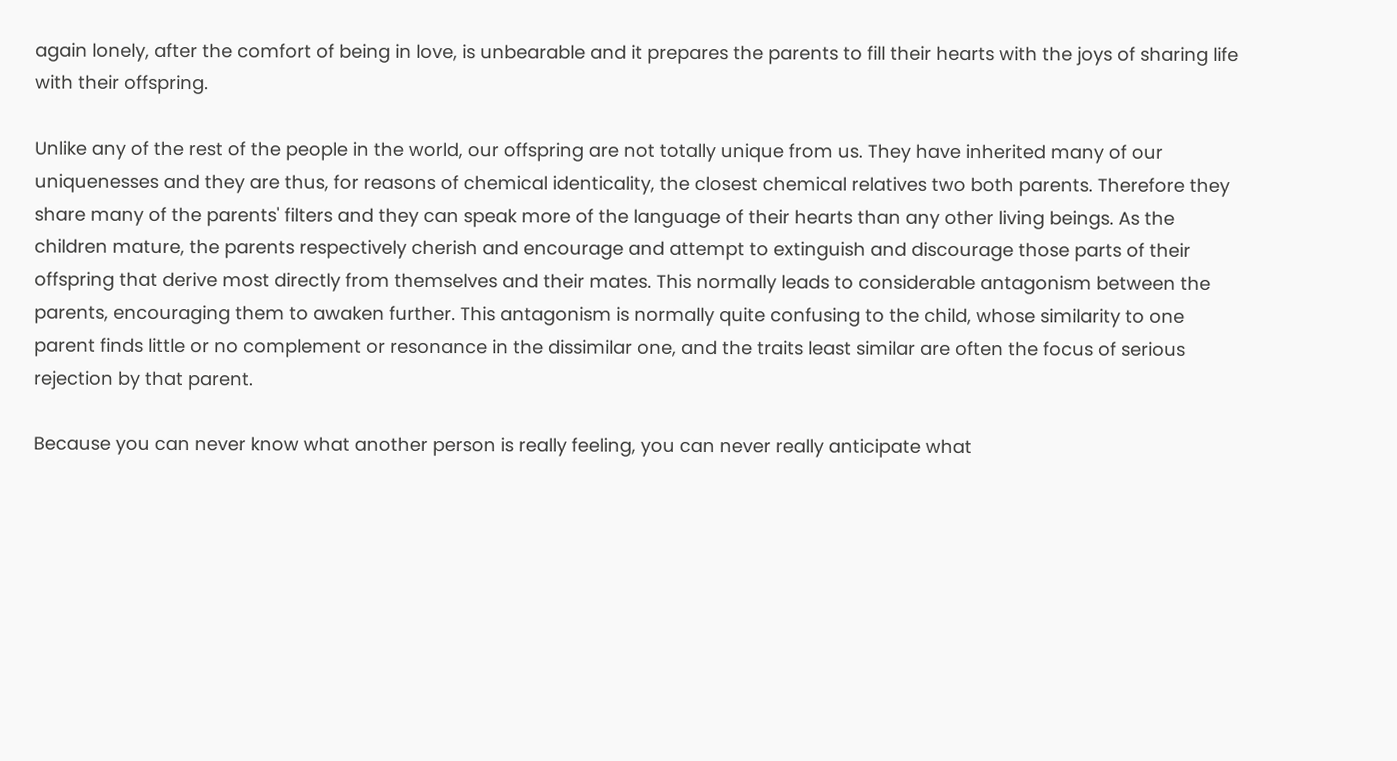again lonely, after the comfort of being in love, is unbearable and it prepares the parents to fill their hearts with the joys of sharing life with their offspring.

Unlike any of the rest of the people in the world, our offspring are not totally unique from us. They have inherited many of our uniquenesses and they are thus, for reasons of chemical identicality, the closest chemical relatives two both parents. Therefore they share many of the parents' filters and they can speak more of the language of their hearts than any other living beings. As the children mature, the parents respectively cherish and encourage and attempt to extinguish and discourage those parts of their offspring that derive most directly from themselves and their mates. This normally leads to considerable antagonism between the parents, encouraging them to awaken further. This antagonism is normally quite confusing to the child, whose similarity to one parent finds little or no complement or resonance in the dissimilar one, and the traits least similar are often the focus of serious rejection by that parent.

Because you can never know what another person is really feeling, you can never really anticipate what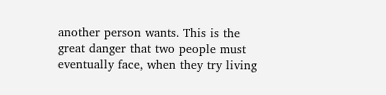another person wants. This is the great danger that two people must eventually face, when they try living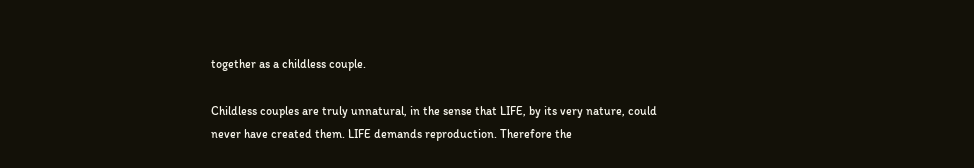together as a childless couple.

Childless couples are truly unnatural, in the sense that LIFE, by its very nature, could never have created them. LIFE demands reproduction. Therefore the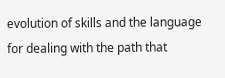evolution of skills and the language for dealing with the path that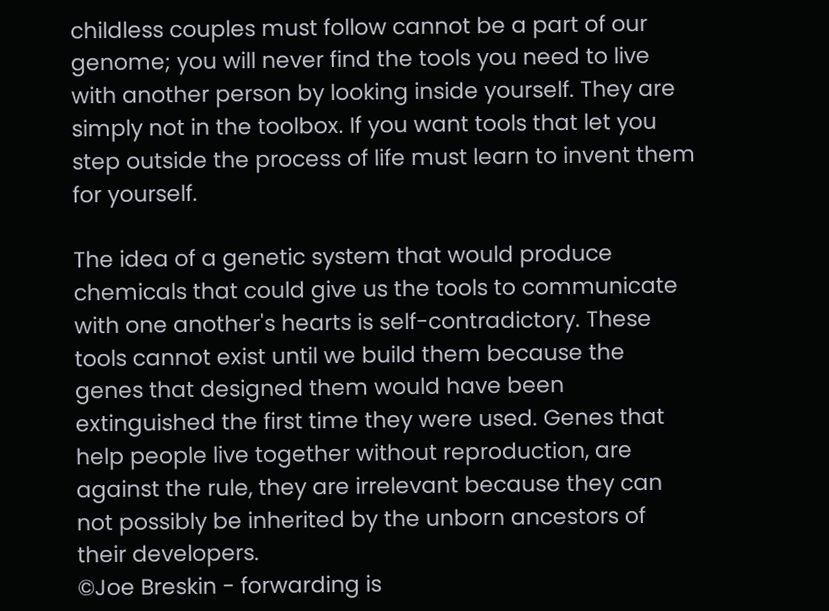childless couples must follow cannot be a part of our genome; you will never find the tools you need to live with another person by looking inside yourself. They are simply not in the toolbox. If you want tools that let you step outside the process of life must learn to invent them for yourself.

The idea of a genetic system that would produce chemicals that could give us the tools to communicate with one another's hearts is self-contradictory. These tools cannot exist until we build them because the genes that designed them would have been extinguished the first time they were used. Genes that help people live together without reproduction, are against the rule, they are irrelevant because they can not possibly be inherited by the unborn ancestors of their developers.
©Joe Breskin - forwarding is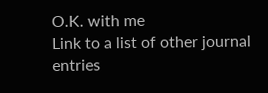O.K. with me
Link to a list of other journal entries